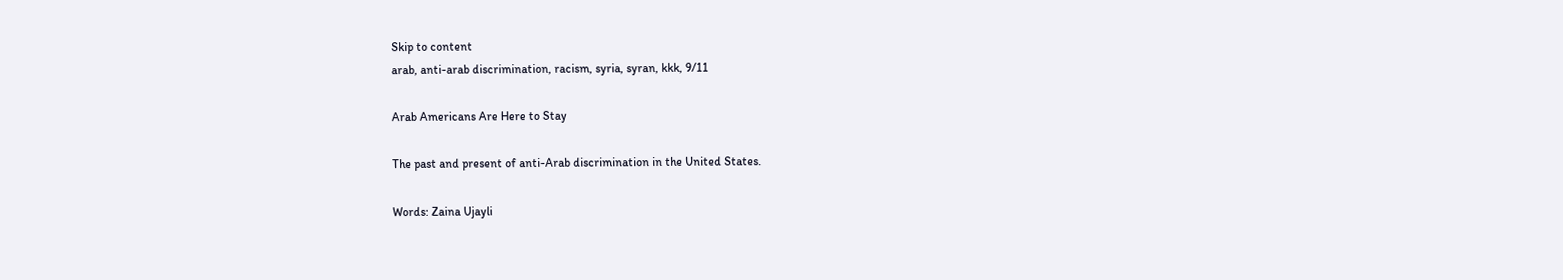Skip to content
arab, anti-arab discrimination, racism, syria, syran, kkk, 9/11

Arab Americans Are Here to Stay

The past and present of anti-Arab discrimination in the United States.

Words: Zaina Ujayli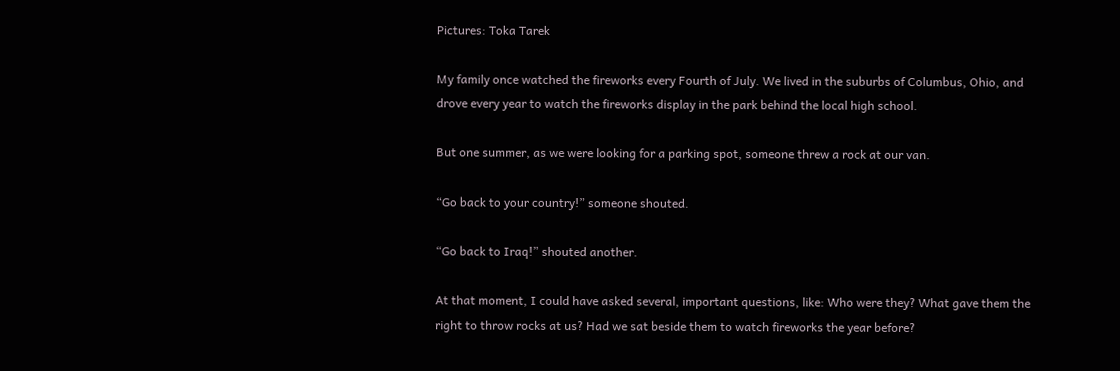Pictures: Toka Tarek

My family once watched the fireworks every Fourth of July. We lived in the suburbs of Columbus, Ohio, and drove every year to watch the fireworks display in the park behind the local high school.

But one summer, as we were looking for a parking spot, someone threw a rock at our van.

“Go back to your country!” someone shouted.

“Go back to Iraq!” shouted another.

At that moment, I could have asked several, important questions, like: Who were they? What gave them the right to throw rocks at us? Had we sat beside them to watch fireworks the year before?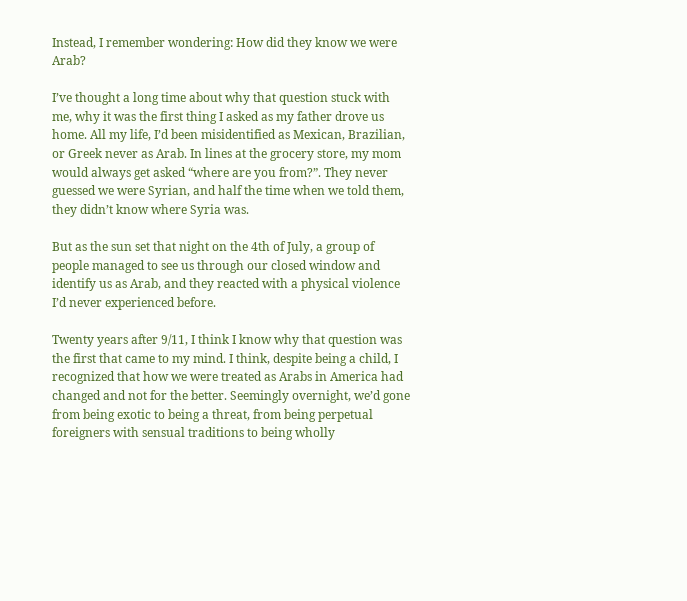Instead, I remember wondering: How did they know we were Arab?

I’ve thought a long time about why that question stuck with me, why it was the first thing I asked as my father drove us home. All my life, I’d been misidentified as Mexican, Brazilian, or Greek never as Arab. In lines at the grocery store, my mom would always get asked “where are you from?”. They never guessed we were Syrian, and half the time when we told them, they didn’t know where Syria was.

But as the sun set that night on the 4th of July, a group of people managed to see us through our closed window and identify us as Arab, and they reacted with a physical violence I’d never experienced before.

Twenty years after 9/11, I think I know why that question was the first that came to my mind. I think, despite being a child, I recognized that how we were treated as Arabs in America had changed and not for the better. Seemingly overnight, we’d gone from being exotic to being a threat, from being perpetual foreigners with sensual traditions to being wholly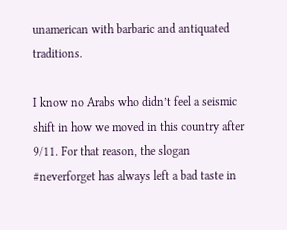unamerican with barbaric and antiquated traditions.

I know no Arabs who didn’t feel a seismic shift in how we moved in this country after 9/11. For that reason, the slogan #neverforget has always left a bad taste in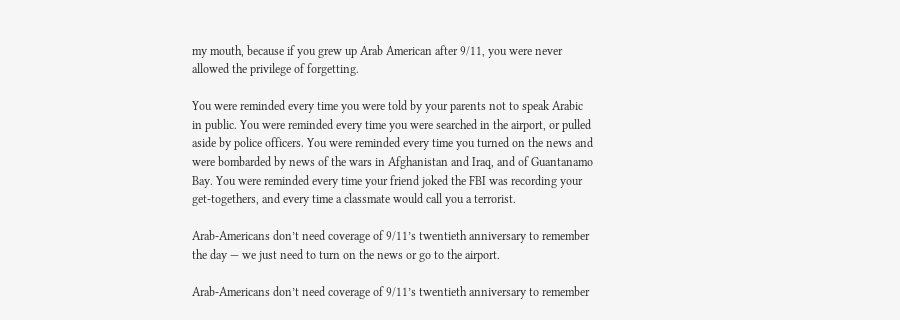my mouth, because if you grew up Arab American after 9/11, you were never allowed the privilege of forgetting.

You were reminded every time you were told by your parents not to speak Arabic in public. You were reminded every time you were searched in the airport, or pulled aside by police officers. You were reminded every time you turned on the news and were bombarded by news of the wars in Afghanistan and Iraq, and of Guantanamo Bay. You were reminded every time your friend joked the FBI was recording your get-togethers, and every time a classmate would call you a terrorist.

Arab-Americans don’t need coverage of 9/11’s twentieth anniversary to remember the day — we just need to turn on the news or go to the airport.

Arab-Americans don’t need coverage of 9/11’s twentieth anniversary to remember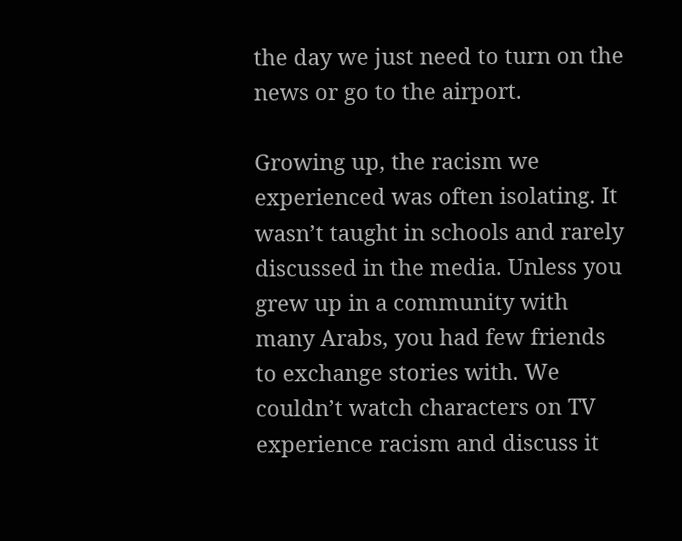the day we just need to turn on the news or go to the airport.

Growing up, the racism we experienced was often isolating. It wasn’t taught in schools and rarely discussed in the media. Unless you grew up in a community with many Arabs, you had few friends to exchange stories with. We couldn’t watch characters on TV experience racism and discuss it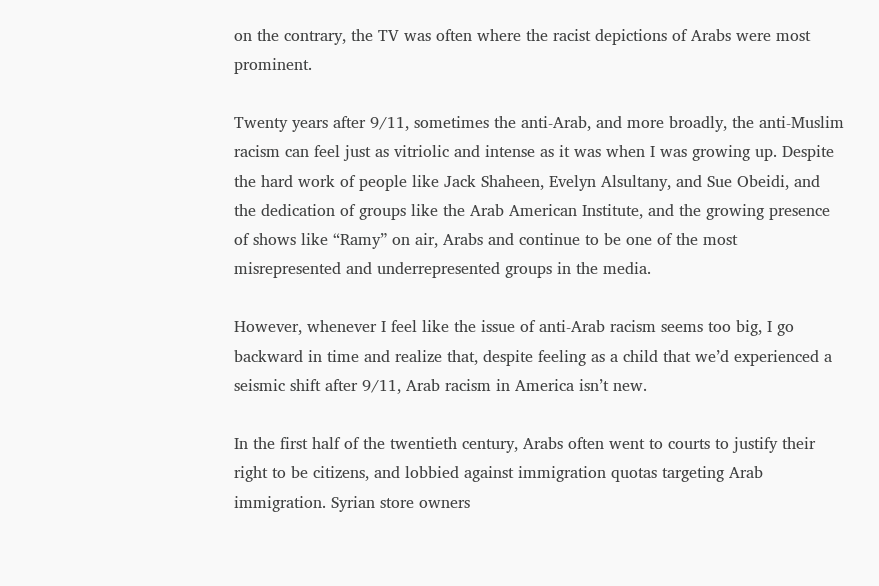on the contrary, the TV was often where the racist depictions of Arabs were most prominent.

Twenty years after 9/11, sometimes the anti-Arab, and more broadly, the anti-Muslim racism can feel just as vitriolic and intense as it was when I was growing up. Despite the hard work of people like Jack Shaheen, Evelyn Alsultany, and Sue Obeidi, and the dedication of groups like the Arab American Institute, and the growing presence of shows like “Ramy” on air, Arabs and continue to be one of the most misrepresented and underrepresented groups in the media.

However, whenever I feel like the issue of anti-Arab racism seems too big, I go backward in time and realize that, despite feeling as a child that we’d experienced a seismic shift after 9/11, Arab racism in America isn’t new.

In the first half of the twentieth century, Arabs often went to courts to justify their right to be citizens, and lobbied against immigration quotas targeting Arab immigration. Syrian store owners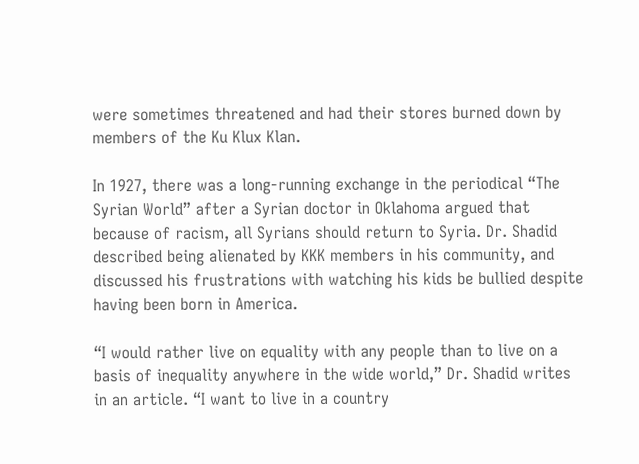were sometimes threatened and had their stores burned down by members of the Ku Klux Klan.

In 1927, there was a long-running exchange in the periodical “The Syrian World” after a Syrian doctor in Oklahoma argued that because of racism, all Syrians should return to Syria. Dr. Shadid described being alienated by KKK members in his community, and discussed his frustrations with watching his kids be bullied despite having been born in America.

“I would rather live on equality with any people than to live on a basis of inequality anywhere in the wide world,” Dr. Shadid writes in an article. “I want to live in a country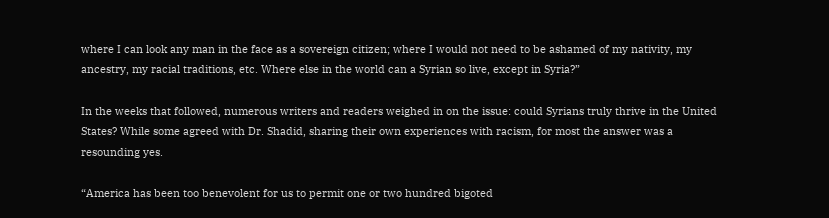where I can look any man in the face as a sovereign citizen; where I would not need to be ashamed of my nativity, my ancestry, my racial traditions, etc. Where else in the world can a Syrian so live, except in Syria?”

In the weeks that followed, numerous writers and readers weighed in on the issue: could Syrians truly thrive in the United States? While some agreed with Dr. Shadid, sharing their own experiences with racism, for most the answer was a resounding yes.

“America has been too benevolent for us to permit one or two hundred bigoted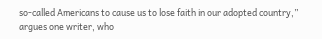so-called Americans to cause us to lose faith in our adopted country,” argues one writer, who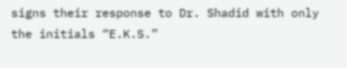signs their response to Dr. Shadid with only the initials “E.K.S.”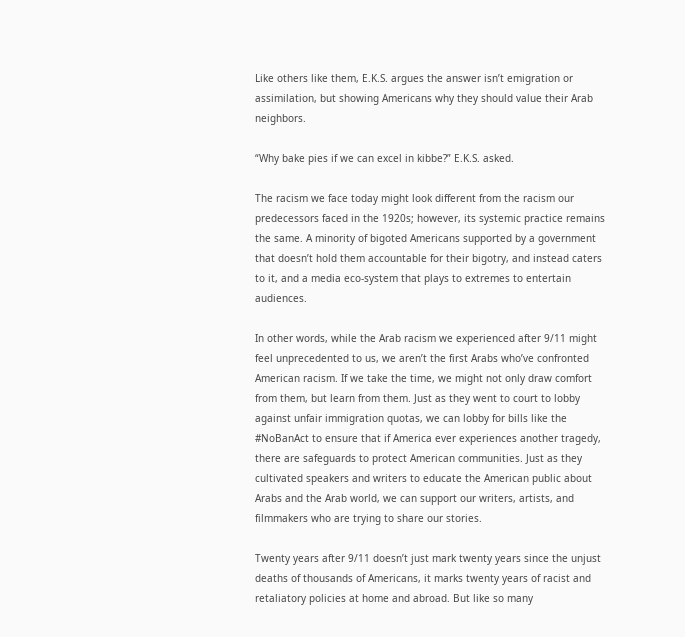Like others like them, E.K.S. argues the answer isn’t emigration or assimilation, but showing Americans why they should value their Arab neighbors.

“Why bake pies if we can excel in kibbe?” E.K.S. asked.

The racism we face today might look different from the racism our predecessors faced in the 1920s; however, its systemic practice remains the same. A minority of bigoted Americans supported by a government that doesn’t hold them accountable for their bigotry, and instead caters to it, and a media eco-system that plays to extremes to entertain audiences.

In other words, while the Arab racism we experienced after 9/11 might feel unprecedented to us, we aren’t the first Arabs who’ve confronted American racism. If we take the time, we might not only draw comfort from them, but learn from them. Just as they went to court to lobby against unfair immigration quotas, we can lobby for bills like the #NoBanAct to ensure that if America ever experiences another tragedy, there are safeguards to protect American communities. Just as they cultivated speakers and writers to educate the American public about Arabs and the Arab world, we can support our writers, artists, and filmmakers who are trying to share our stories.

Twenty years after 9/11 doesn’t just mark twenty years since the unjust deaths of thousands of Americans, it marks twenty years of racist and retaliatory policies at home and abroad. But like so many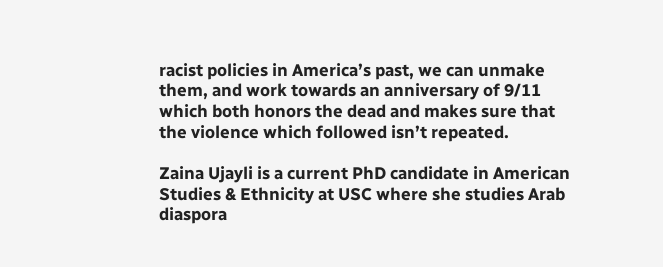racist policies in America’s past, we can unmake them, and work towards an anniversary of 9/11 which both honors the dead and makes sure that the violence which followed isn’t repeated.

Zaina Ujayli is a current PhD candidate in American Studies & Ethnicity at USC where she studies Arab diaspora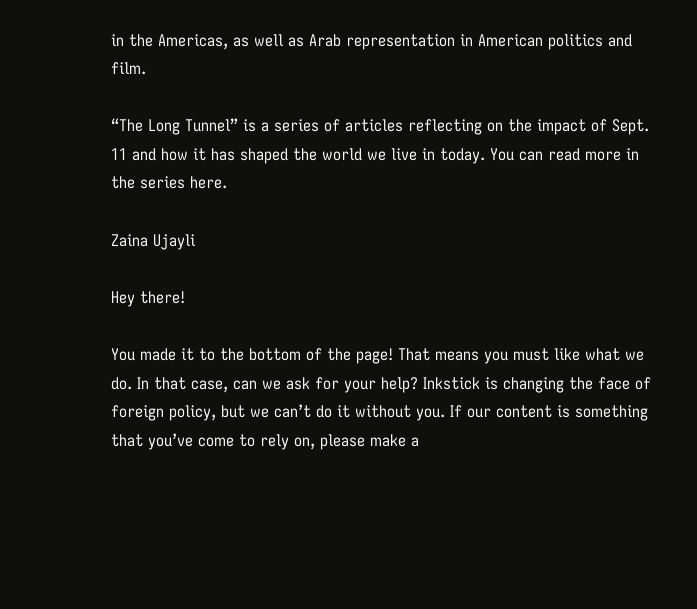in the Americas, as well as Arab representation in American politics and film.

“The Long Tunnel” is a series of articles reflecting on the impact of Sept. 11 and how it has shaped the world we live in today. You can read more in the series here.

Zaina Ujayli

Hey there!

You made it to the bottom of the page! That means you must like what we do. In that case, can we ask for your help? Inkstick is changing the face of foreign policy, but we can’t do it without you. If our content is something that you’ve come to rely on, please make a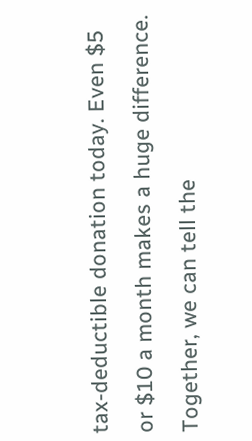tax-deductible donation today. Even $5 or $10 a month makes a huge difference. Together, we can tell the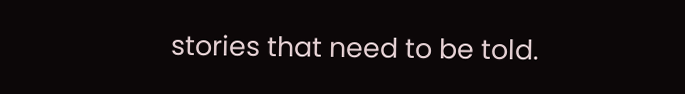stories that need to be told.